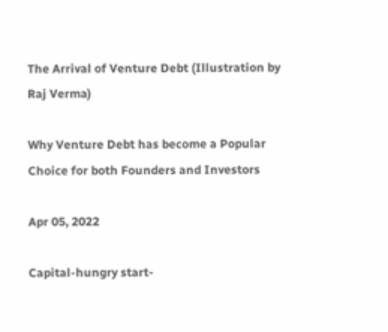The Arrival of Venture Debt (Illustration by Raj Verma)

Why Venture Debt has become a Popular Choice for both Founders and Investors

Apr 05, 2022

Capital-hungry start-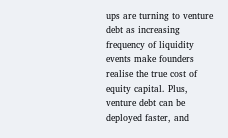ups are turning to venture debt as increasing frequency of liquidity events make founders realise the true cost of equity capital. Plus, venture debt can be deployed faster, and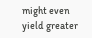might even yield greater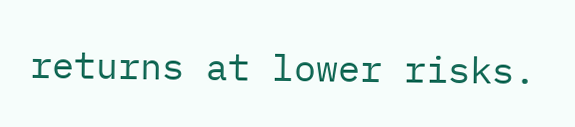returns at lower risks.